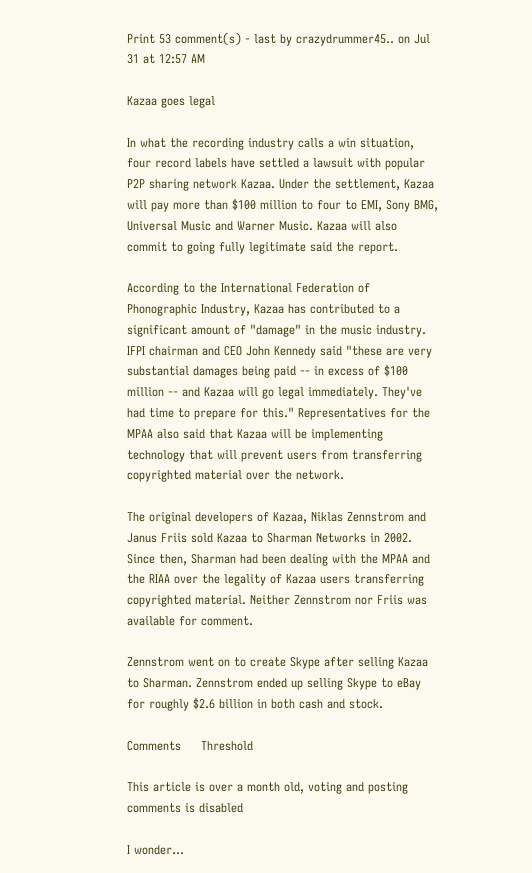Print 53 comment(s) - last by crazydrummer45.. on Jul 31 at 12:57 AM

Kazaa goes legal

In what the recording industry calls a win situation, four record labels have settled a lawsuit with popular P2P sharing network Kazaa. Under the settlement, Kazaa will pay more than $100 million to four to EMI, Sony BMG, Universal Music and Warner Music. Kazaa will also commit to going fully legitimate said the report.

According to the International Federation of Phonographic Industry, Kazaa has contributed to a significant amount of "damage" in the music industry. IFPI chairman and CEO John Kennedy said "these are very substantial damages being paid -- in excess of $100 million -- and Kazaa will go legal immediately. They've had time to prepare for this." Representatives for the MPAA also said that Kazaa will be implementing technology that will prevent users from transferring copyrighted material over the network.

The original developers of Kazaa, Niklas Zennstrom and Janus Friis sold Kazaa to Sharman Networks in 2002. Since then, Sharman had been dealing with the MPAA and the RIAA over the legality of Kazaa users transferring copyrighted material. Neither Zennstrom nor Friis was available for comment.

Zennstrom went on to create Skype after selling Kazaa to Sharman. Zennstrom ended up selling Skype to eBay for roughly $2.6 billion in both cash and stock.

Comments     Threshold

This article is over a month old, voting and posting comments is disabled

I wonder...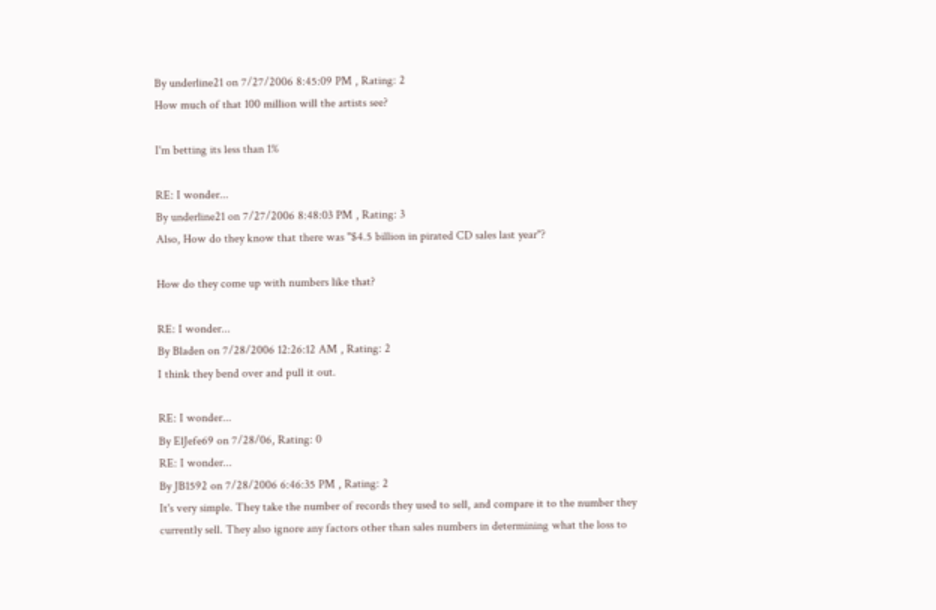By underline21 on 7/27/2006 8:45:09 PM , Rating: 2
How much of that 100 million will the artists see?

I'm betting its less than 1%

RE: I wonder...
By underline21 on 7/27/2006 8:48:03 PM , Rating: 3
Also, How do they know that there was "$4.5 billion in pirated CD sales last year"?

How do they come up with numbers like that?

RE: I wonder...
By Bladen on 7/28/2006 12:26:12 AM , Rating: 2
I think they bend over and pull it out.

RE: I wonder...
By ElJefe69 on 7/28/06, Rating: 0
RE: I wonder...
By JB1592 on 7/28/2006 6:46:35 PM , Rating: 2
It's very simple. They take the number of records they used to sell, and compare it to the number they currently sell. They also ignore any factors other than sales numbers in determining what the loss to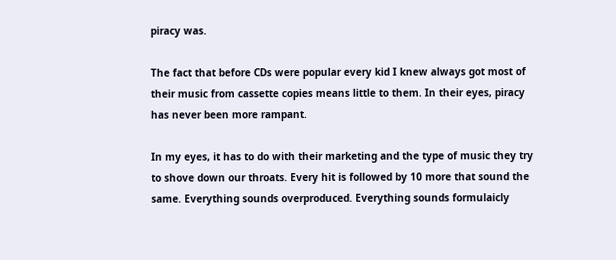piracy was.

The fact that before CDs were popular every kid I knew always got most of their music from cassette copies means little to them. In their eyes, piracy has never been more rampant.

In my eyes, it has to do with their marketing and the type of music they try to shove down our throats. Every hit is followed by 10 more that sound the same. Everything sounds overproduced. Everything sounds formulaicly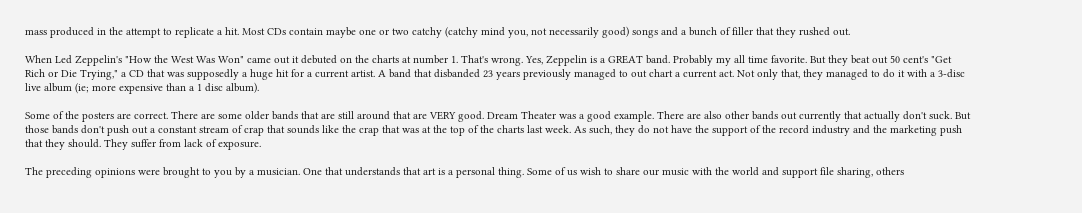mass produced in the attempt to replicate a hit. Most CDs contain maybe one or two catchy (catchy mind you, not necessarily good) songs and a bunch of filler that they rushed out.

When Led Zeppelin's "How the West Was Won" came out it debuted on the charts at number 1. That's wrong. Yes, Zeppelin is a GREAT band. Probably my all time favorite. But they beat out 50 cent's "Get Rich or Die Trying," a CD that was supposedly a huge hit for a current artist. A band that disbanded 23 years previously managed to out chart a current act. Not only that, they managed to do it with a 3-disc live album (ie; more expensive than a 1 disc album).

Some of the posters are correct. There are some older bands that are still around that are VERY good. Dream Theater was a good example. There are also other bands out currently that actually don't suck. But those bands don't push out a constant stream of crap that sounds like the crap that was at the top of the charts last week. As such, they do not have the support of the record industry and the marketing push that they should. They suffer from lack of exposure.

The preceding opinions were brought to you by a musician. One that understands that art is a personal thing. Some of us wish to share our music with the world and support file sharing, others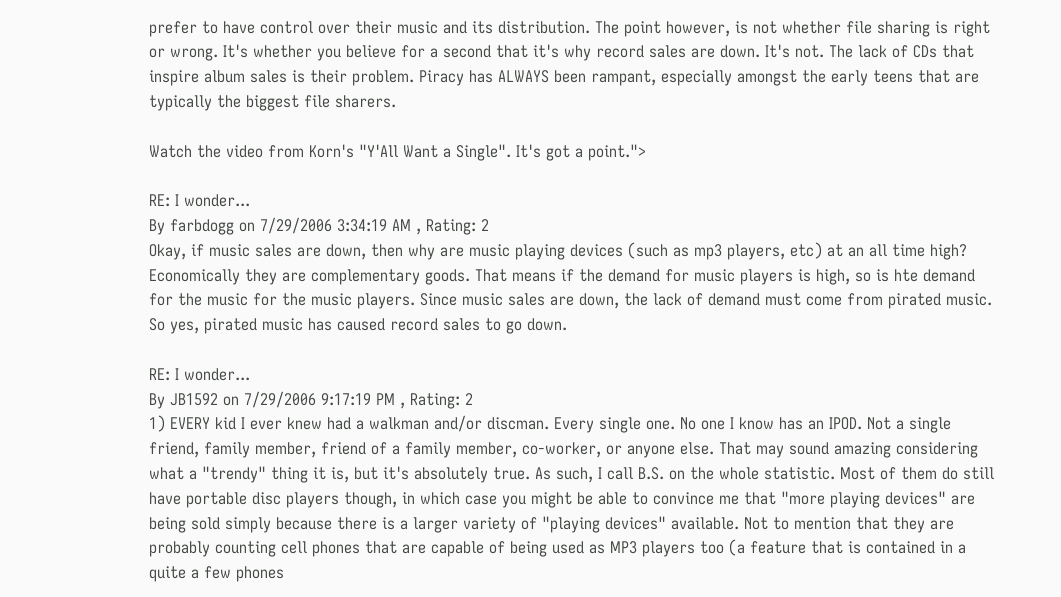prefer to have control over their music and its distribution. The point however, is not whether file sharing is right or wrong. It's whether you believe for a second that it's why record sales are down. It's not. The lack of CDs that inspire album sales is their problem. Piracy has ALWAYS been rampant, especially amongst the early teens that are typically the biggest file sharers.

Watch the video from Korn's "Y'All Want a Single". It's got a point.">

RE: I wonder...
By farbdogg on 7/29/2006 3:34:19 AM , Rating: 2
Okay, if music sales are down, then why are music playing devices (such as mp3 players, etc) at an all time high? Economically they are complementary goods. That means if the demand for music players is high, so is hte demand for the music for the music players. Since music sales are down, the lack of demand must come from pirated music. So yes, pirated music has caused record sales to go down.

RE: I wonder...
By JB1592 on 7/29/2006 9:17:19 PM , Rating: 2
1) EVERY kid I ever knew had a walkman and/or discman. Every single one. No one I know has an IPOD. Not a single friend, family member, friend of a family member, co-worker, or anyone else. That may sound amazing considering what a "trendy" thing it is, but it's absolutely true. As such, I call B.S. on the whole statistic. Most of them do still have portable disc players though, in which case you might be able to convince me that "more playing devices" are being sold simply because there is a larger variety of "playing devices" available. Not to mention that they are probably counting cell phones that are capable of being used as MP3 players too (a feature that is contained in a quite a few phones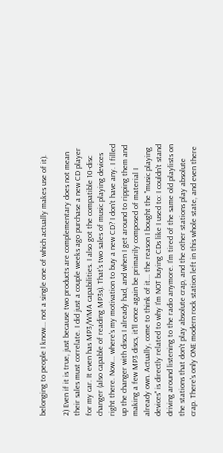belonging to people I know... not a single one of which actually makes use of it).

2) Even if it is true, just because two products are complementary does not mean their sales must correlate. I did just a couple weeks ago purchase a new CD player for my car. It even has MP3/WMA capabilities. I also got the compatible 10-disc changer (also capable of reading MP3s). That's two sales of music playing devices right there. Now... where's my motivation to buy a new CD? I don't have any. I filled up the changer with discs I already had, and when I get around to ripping them and making a few MP3 discs, it'll once again be primarily composed of material I already own. Actually, come to think of it... the reason I bought the "music playing devices" is directly related to why I'm NOT buying CDs like I used to: I couldn't stand driving around listening to the radio anymore. I'm tired of the same old playlists on the stations that don't play absolute crap, and the other stations play absolute crap. There's only ONE modern rock station left in this whole state, and even there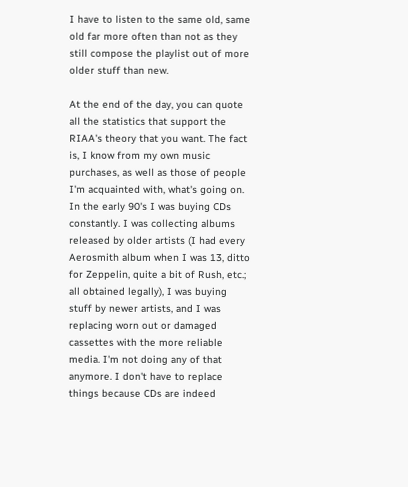I have to listen to the same old, same old far more often than not as they still compose the playlist out of more older stuff than new.

At the end of the day, you can quote all the statistics that support the RIAA's theory that you want. The fact is, I know from my own music purchases, as well as those of people I'm acquainted with, what's going on. In the early 90's I was buying CDs constantly. I was collecting albums released by older artists (I had every Aerosmith album when I was 13, ditto for Zeppelin, quite a bit of Rush, etc.; all obtained legally), I was buying stuff by newer artists, and I was replacing worn out or damaged cassettes with the more reliable media. I'm not doing any of that anymore. I don't have to replace things because CDs are indeed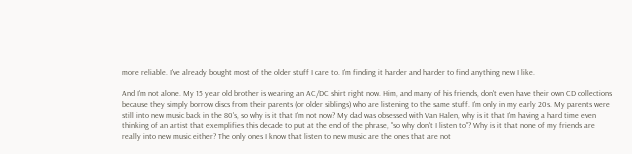more reliable. I've already bought most of the older stuff I care to. I'm finding it harder and harder to find anything new I like.

And I'm not alone. My 15 year old brother is wearing an AC/DC shirt right now. Him, and many of his friends, don't even have their own CD collections because they simply borrow discs from their parents (or older siblings) who are listening to the same stuff. I'm only in my early 20s. My parents were still into new music back in the 80's, so why is it that I'm not now? My dad was obsessed with Van Halen, why is it that I'm having a hard time even thinking of an artist that exemplifies this decade to put at the end of the phrase, "so why don't I listen to"? Why is it that none of my friends are really into new music either? The only ones I know that listen to new music are the ones that are not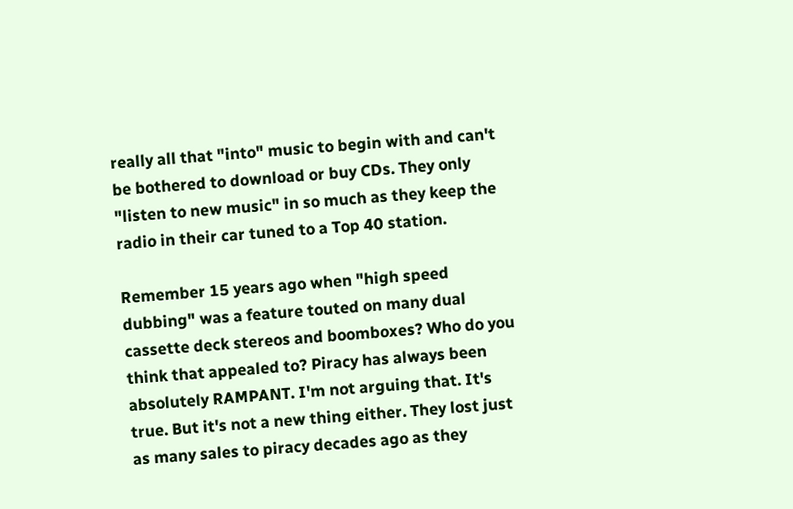really all that "into" music to begin with and can't be bothered to download or buy CDs. They only "listen to new music" in so much as they keep the radio in their car tuned to a Top 40 station.

Remember 15 years ago when "high speed dubbing" was a feature touted on many dual cassette deck stereos and boomboxes? Who do you think that appealed to? Piracy has always been absolutely RAMPANT. I'm not arguing that. It's true. But it's not a new thing either. They lost just as many sales to piracy decades ago as they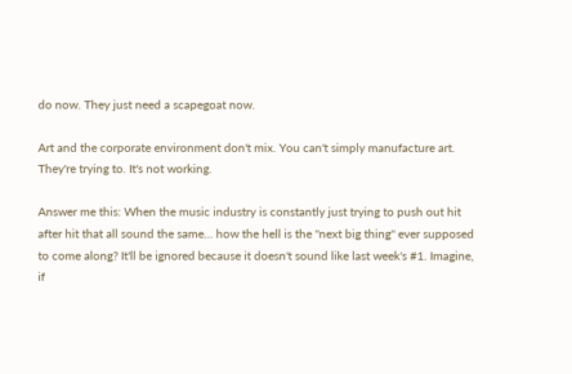do now. They just need a scapegoat now.

Art and the corporate environment don't mix. You can't simply manufacture art. They're trying to. It's not working.

Answer me this: When the music industry is constantly just trying to push out hit after hit that all sound the same... how the hell is the "next big thing" ever supposed to come along? It'll be ignored because it doesn't sound like last week's #1. Imagine, if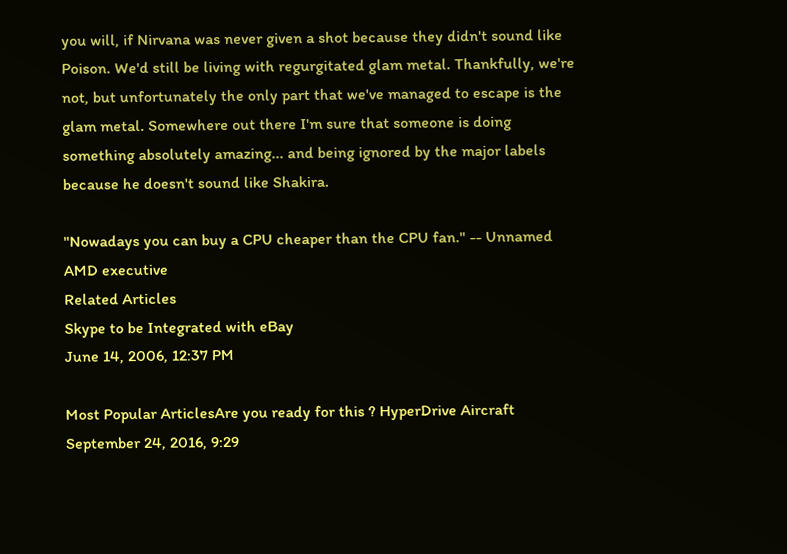you will, if Nirvana was never given a shot because they didn't sound like Poison. We'd still be living with regurgitated glam metal. Thankfully, we're not, but unfortunately the only part that we've managed to escape is the glam metal. Somewhere out there I'm sure that someone is doing something absolutely amazing... and being ignored by the major labels because he doesn't sound like Shakira.

"Nowadays you can buy a CPU cheaper than the CPU fan." -- Unnamed AMD executive
Related Articles
Skype to be Integrated with eBay
June 14, 2006, 12:37 PM

Most Popular ArticlesAre you ready for this ? HyperDrive Aircraft
September 24, 2016, 9:29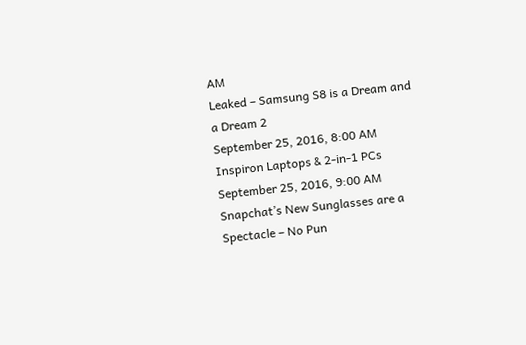AM
Leaked – Samsung S8 is a Dream and a Dream 2
September 25, 2016, 8:00 AM
Inspiron Laptops & 2-in-1 PCs
September 25, 2016, 9:00 AM
Snapchat’s New Sunglasses are a Spectacle – No Pun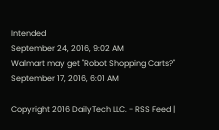Intended
September 24, 2016, 9:02 AM
Walmart may get "Robot Shopping Carts?"
September 17, 2016, 6:01 AM

Copyright 2016 DailyTech LLC. - RSS Feed |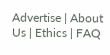Advertise | About Us | Ethics | FAQ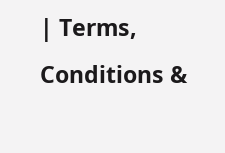| Terms, Conditions &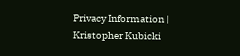Privacy Information | Kristopher Kubicki